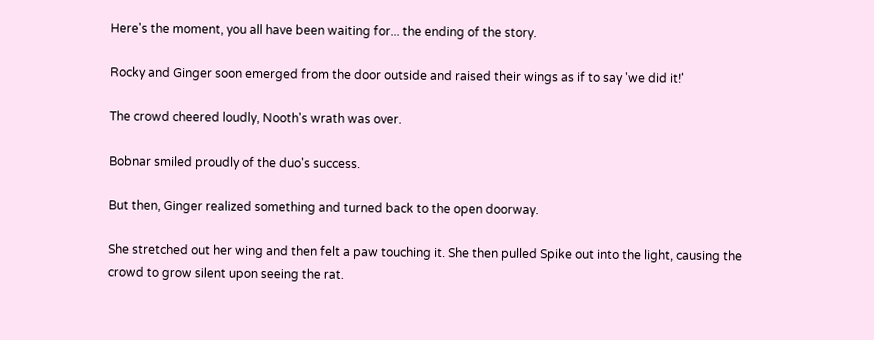Here's the moment, you all have been waiting for... the ending of the story.

Rocky and Ginger soon emerged from the door outside and raised their wings as if to say 'we did it!'

The crowd cheered loudly, Nooth's wrath was over.

Bobnar smiled proudly of the duo's success.

But then, Ginger realized something and turned back to the open doorway.

She stretched out her wing and then felt a paw touching it. She then pulled Spike out into the light, causing the crowd to grow silent upon seeing the rat.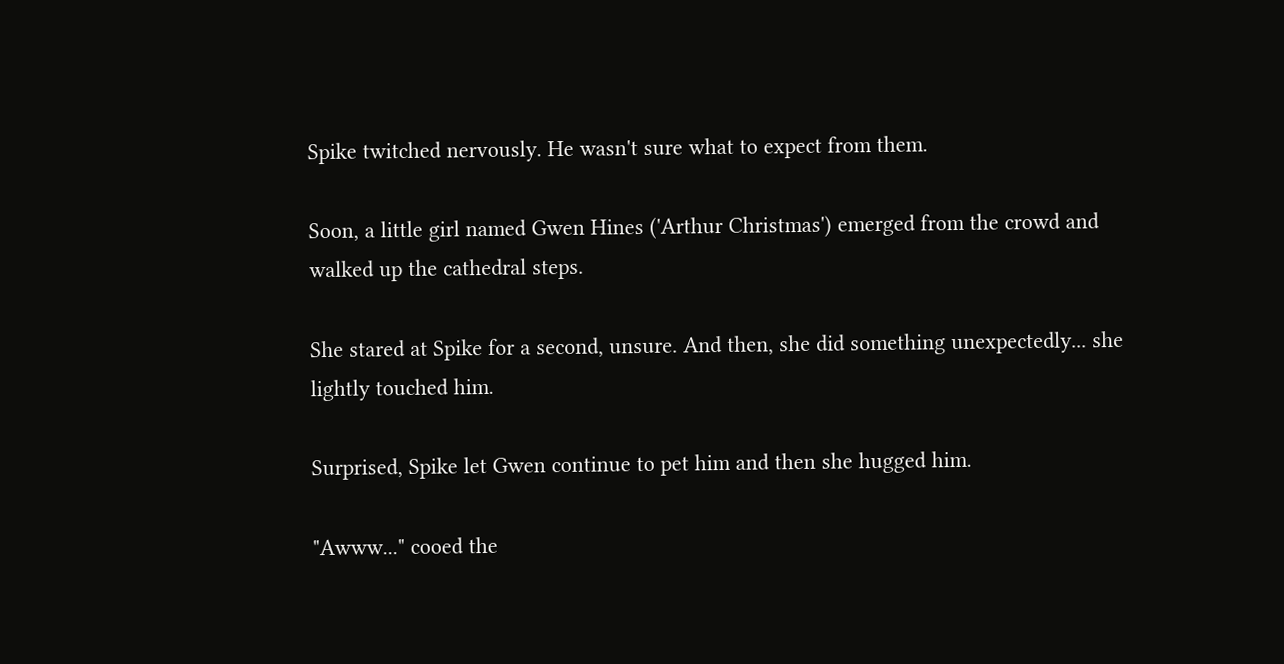Spike twitched nervously. He wasn't sure what to expect from them.

Soon, a little girl named Gwen Hines ('Arthur Christmas') emerged from the crowd and walked up the cathedral steps.

She stared at Spike for a second, unsure. And then, she did something unexpectedly... she lightly touched him.

Surprised, Spike let Gwen continue to pet him and then she hugged him.

"Awww..." cooed the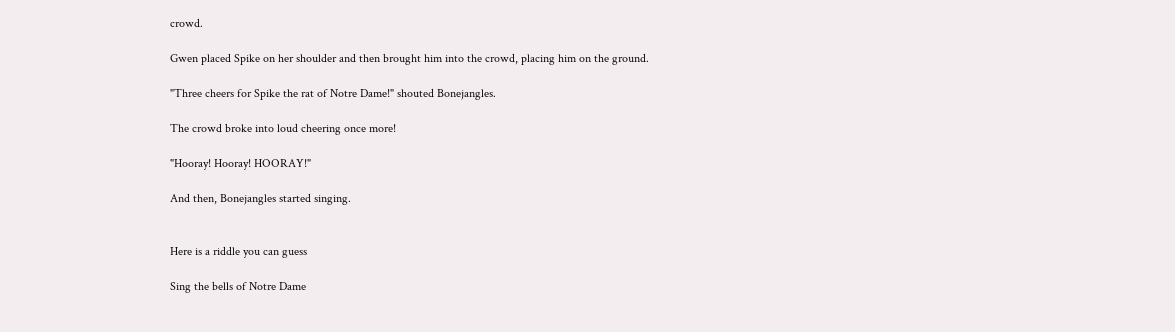crowd.

Gwen placed Spike on her shoulder and then brought him into the crowd, placing him on the ground.

"Three cheers for Spike the rat of Notre Dame!" shouted Bonejangles.

The crowd broke into loud cheering once more!

"Hooray! Hooray! HOORAY!"

And then, Bonejangles started singing.


Here is a riddle you can guess

Sing the bells of Notre Dame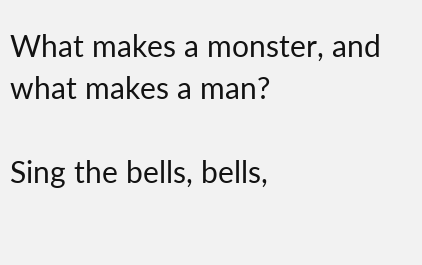What makes a monster, and what makes a man?

Sing the bells, bells,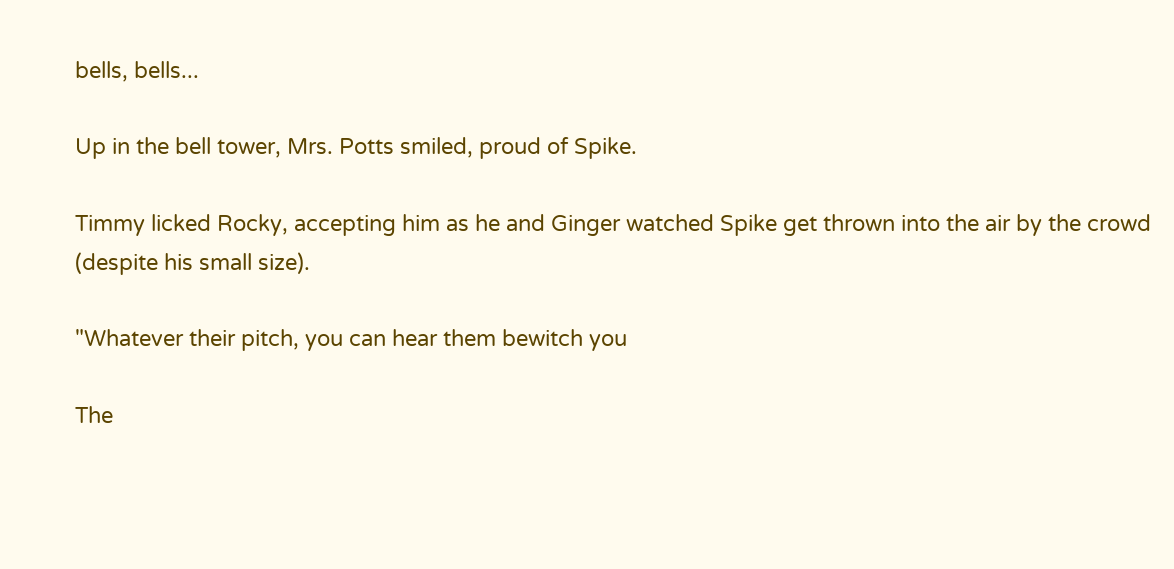bells, bells...

Up in the bell tower, Mrs. Potts smiled, proud of Spike.

Timmy licked Rocky, accepting him as he and Ginger watched Spike get thrown into the air by the crowd (despite his small size).

"Whatever their pitch, you can hear them bewitch you

The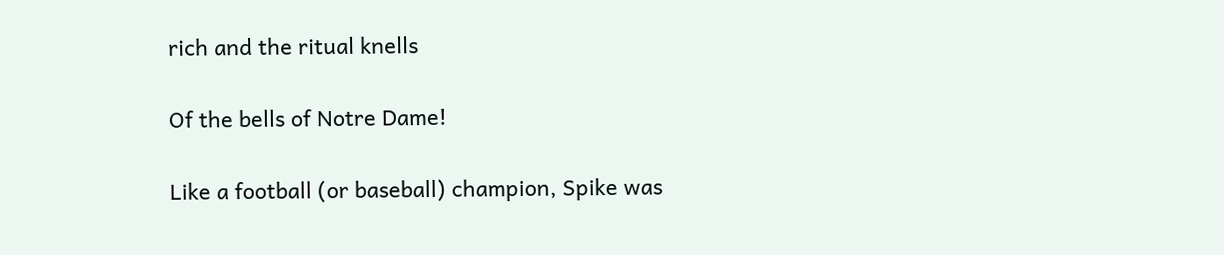rich and the ritual knells

Of the bells of Notre Dame!

Like a football (or baseball) champion, Spike was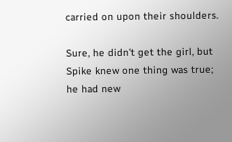carried on upon their shoulders.

Sure, he didn't get the girl, but Spike knew one thing was true; he had new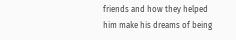friends and how they helped him make his dreams of being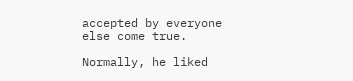accepted by everyone else come true.

Normally, he liked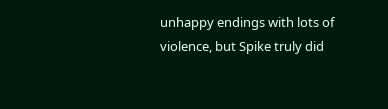unhappy endings with lots of violence, but Spike truly did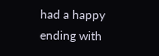had a happy ending with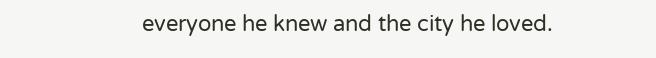everyone he knew and the city he loved.